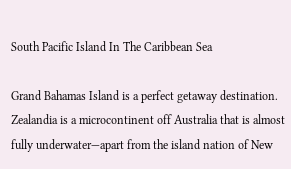South Pacific Island In The Caribbean Sea

Grand Bahamas Island is a perfect getaway destination. Zealandia is a microcontinent off Australia that is almost fully underwater—apart from the island nation of New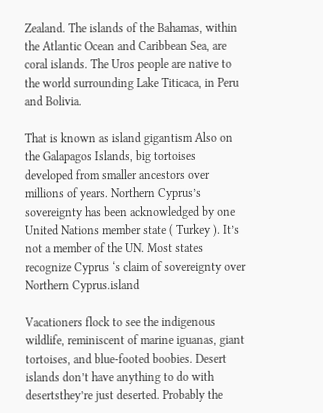Zealand. The islands of the Bahamas, within the Atlantic Ocean and Caribbean Sea, are coral islands. The Uros people are native to the world surrounding Lake Titicaca, in Peru and Bolivia.

That is known as island gigantism Also on the Galapagos Islands, big tortoises developed from smaller ancestors over millions of years. Northern Cyprus’s sovereignty has been acknowledged by one United Nations member state ( Turkey ). It’s not a member of the UN. Most states recognize Cyprus ‘s claim of sovereignty over Northern Cyprus.island

Vacationers flock to see the indigenous wildlife, reminiscent of marine iguanas, giant tortoises, and blue-footed boobies. Desert islands don’t have anything to do with desertsthey’re just deserted. Probably the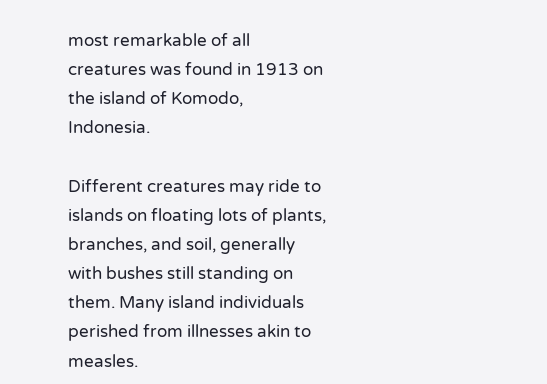most remarkable of all creatures was found in 1913 on the island of Komodo, Indonesia.

Different creatures may ride to islands on floating lots of plants, branches, and soil, generally with bushes still standing on them. Many island individuals perished from illnesses akin to measles.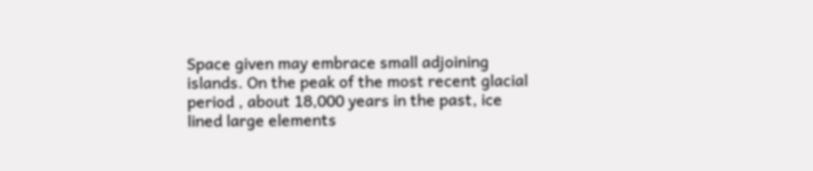Space given may embrace small adjoining islands. On the peak of the most recent glacial period , about 18,000 years in the past, ice lined large elements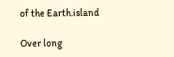of the Earth.island

Over long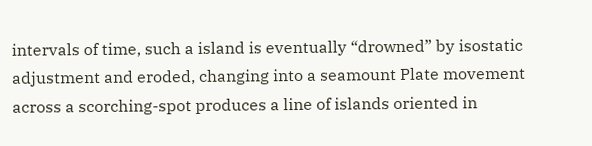intervals of time, such a island is eventually “drowned” by isostatic adjustment and eroded, changing into a seamount Plate movement across a scorching-spot produces a line of islands oriented in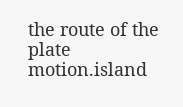the route of the plate motion.island